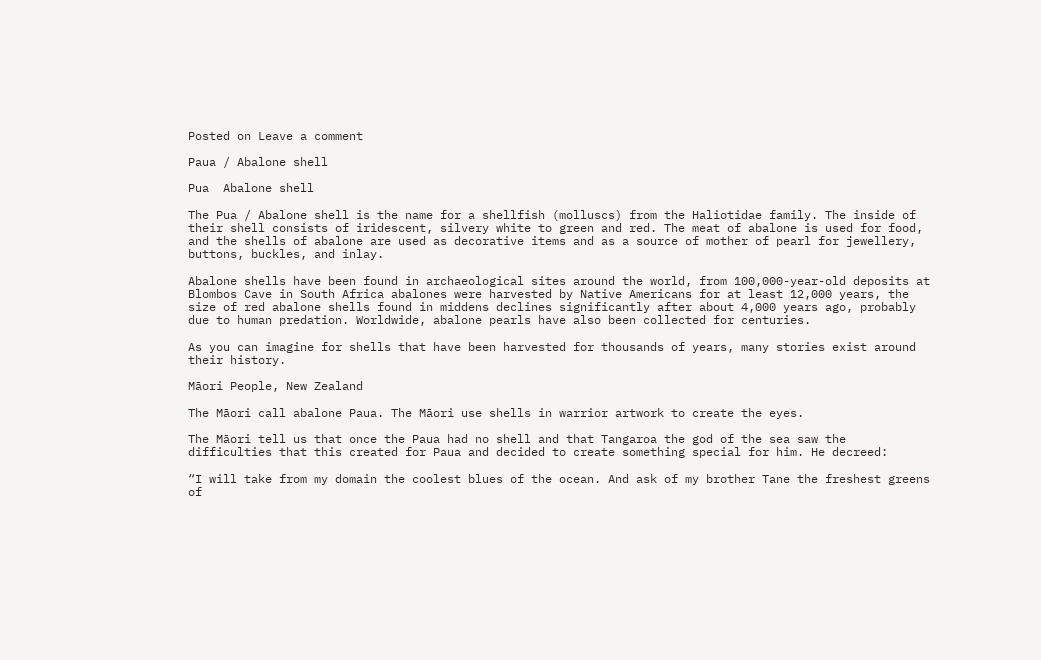Posted on Leave a comment

Paua / Abalone shell

Pua  Abalone shell

The Pua / Abalone shell is the name for a shellfish (molluscs) from the Haliotidae family. The inside of their shell consists of iridescent, silvery white to green and red. The meat of abalone is used for food, and the shells of abalone are used as decorative items and as a source of mother of pearl for jewellery, buttons, buckles, and inlay.

Abalone shells have been found in archaeological sites around the world, from 100,000-year-old deposits at Blombos Cave in South Africa abalones were harvested by Native Americans for at least 12,000 years, the size of red abalone shells found in middens declines significantly after about 4,000 years ago, probably due to human predation. Worldwide, abalone pearls have also been collected for centuries.

As you can imagine for shells that have been harvested for thousands of years, many stories exist around their history.

Māori People, New Zealand

The Māori call abalone Paua. The Māori use shells in warrior artwork to create the eyes.

The Māori tell us that once the Paua had no shell and that Tangaroa the god of the sea saw the difficulties that this created for Paua and decided to create something special for him. He decreed:

“I will take from my domain the coolest blues of the ocean. And ask of my brother Tane the freshest greens of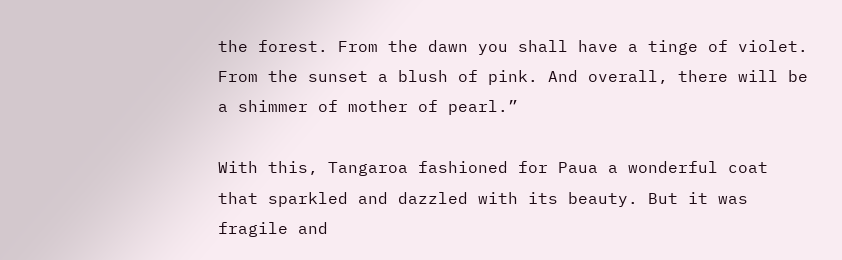the forest. From the dawn you shall have a tinge of violet. From the sunset a blush of pink. And overall, there will be a shimmer of mother of pearl.”

With this, Tangaroa fashioned for Paua a wonderful coat that sparkled and dazzled with its beauty. But it was fragile and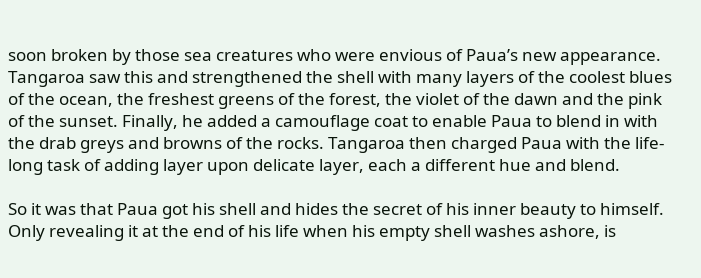soon broken by those sea creatures who were envious of Paua’s new appearance. Tangaroa saw this and strengthened the shell with many layers of the coolest blues of the ocean, the freshest greens of the forest, the violet of the dawn and the pink of the sunset. Finally, he added a camouflage coat to enable Paua to blend in with the drab greys and browns of the rocks. Tangaroa then charged Paua with the life-long task of adding layer upon delicate layer, each a different hue and blend.

So it was that Paua got his shell and hides the secret of his inner beauty to himself. Only revealing it at the end of his life when his empty shell washes ashore, is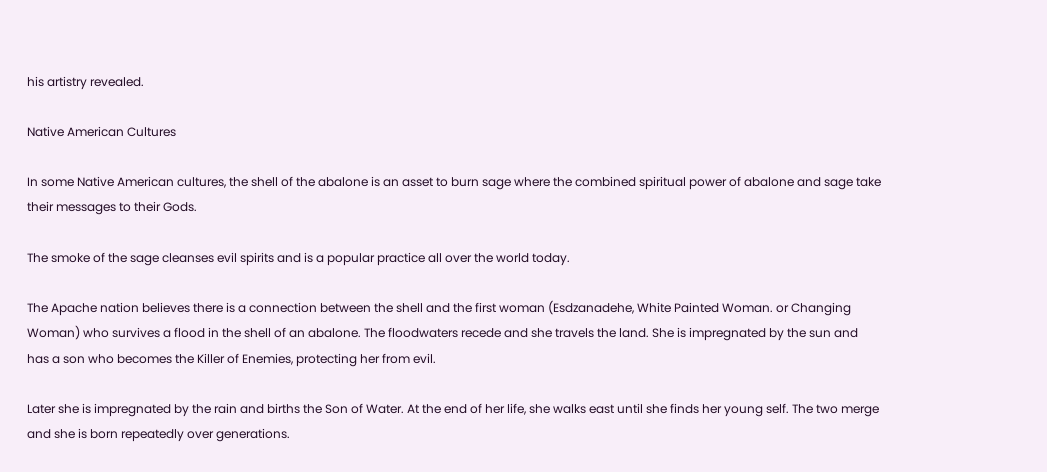his artistry revealed.

Native American Cultures

In some Native American cultures, the shell of the abalone is an asset to burn sage where the combined spiritual power of abalone and sage take their messages to their Gods.

The smoke of the sage cleanses evil spirits and is a popular practice all over the world today.

The Apache nation believes there is a connection between the shell and the first woman (Esdzanadehe, White Painted Woman. or Changing Woman) who survives a flood in the shell of an abalone. The floodwaters recede and she travels the land. She is impregnated by the sun and has a son who becomes the Killer of Enemies, protecting her from evil.

Later she is impregnated by the rain and births the Son of Water. At the end of her life, she walks east until she finds her young self. The two merge and she is born repeatedly over generations.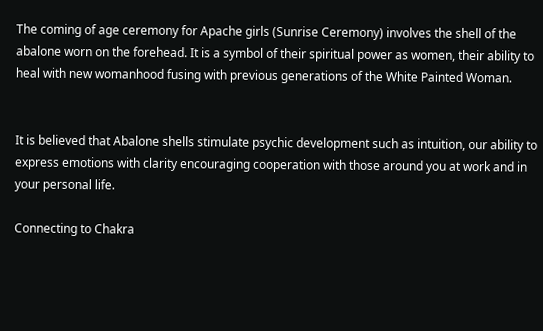The coming of age ceremony for Apache girls (Sunrise Ceremony) involves the shell of the abalone worn on the forehead. It is a symbol of their spiritual power as women, their ability to heal with new womanhood fusing with previous generations of the White Painted Woman.


It is believed that Abalone shells stimulate psychic development such as intuition, our ability to express emotions with clarity encouraging cooperation with those around you at work and in your personal life.

Connecting to Chakra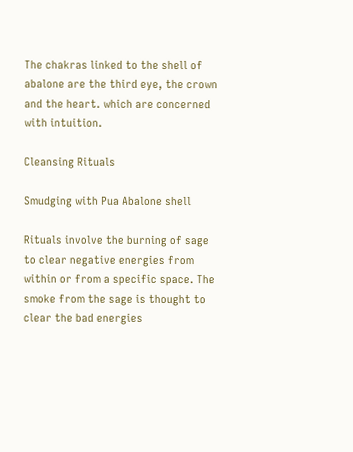The chakras linked to the shell of abalone are the third eye, the crown and the heart. which are concerned with intuition.

Cleansing Rituals

Smudging with Pua Abalone shell

Rituals involve the burning of sage to clear negative energies from within or from a specific space. The smoke from the sage is thought to clear the bad energies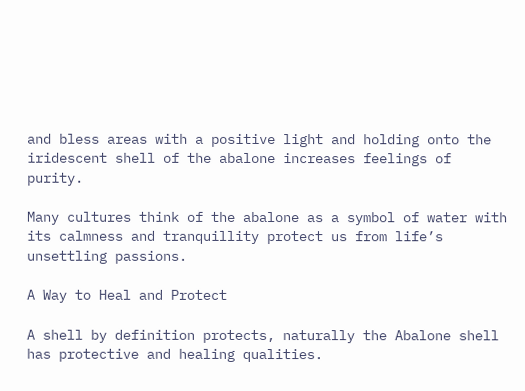and bless areas with a positive light and holding onto the iridescent shell of the abalone increases feelings of purity.

Many cultures think of the abalone as a symbol of water with its calmness and tranquillity protect us from life’s unsettling passions.

A Way to Heal and Protect

A shell by definition protects, naturally the Abalone shell has protective and healing qualities.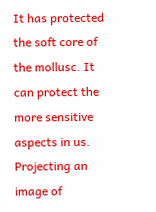It has protected the soft core of the mollusc. It can protect the more sensitive aspects in us. Projecting an image of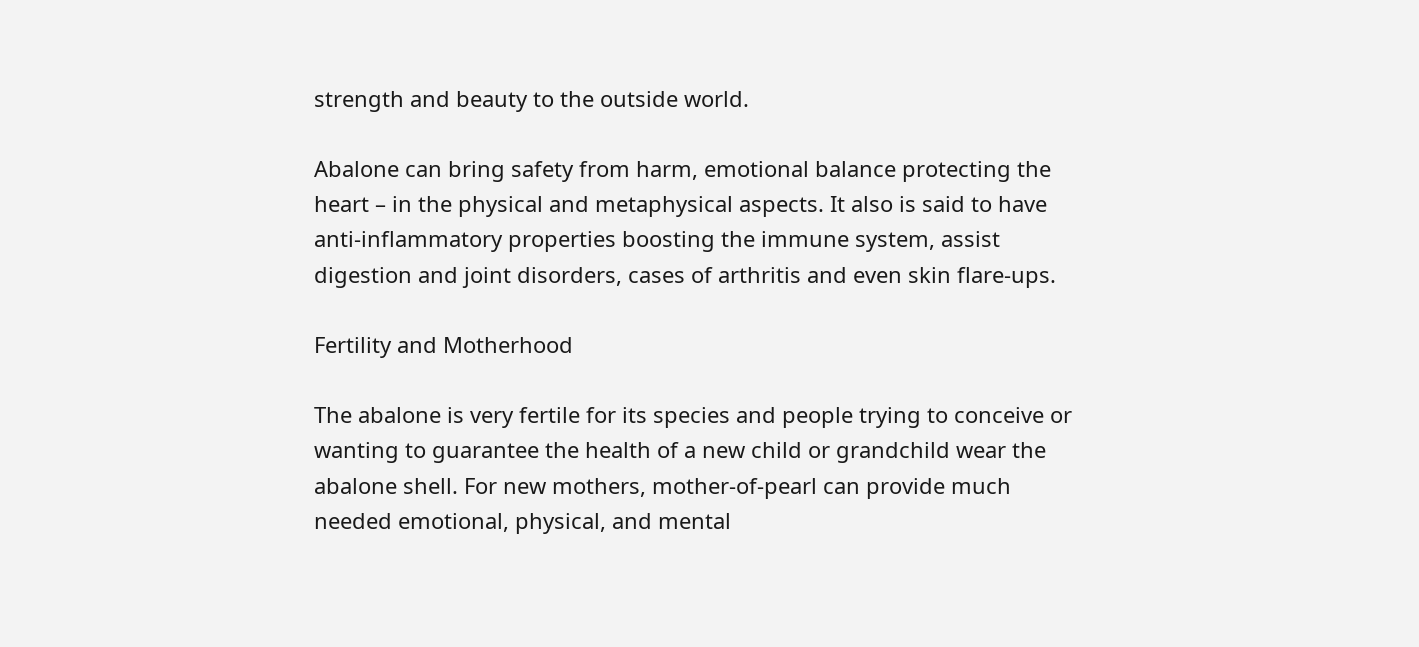strength and beauty to the outside world.

Abalone can bring safety from harm, emotional balance protecting the heart – in the physical and metaphysical aspects. It also is said to have anti-inflammatory properties boosting the immune system, assist digestion and joint disorders, cases of arthritis and even skin flare-ups.

Fertility and Motherhood

The abalone is very fertile for its species and people trying to conceive or wanting to guarantee the health of a new child or grandchild wear the abalone shell. For new mothers, mother-of-pearl can provide much needed emotional, physical, and mental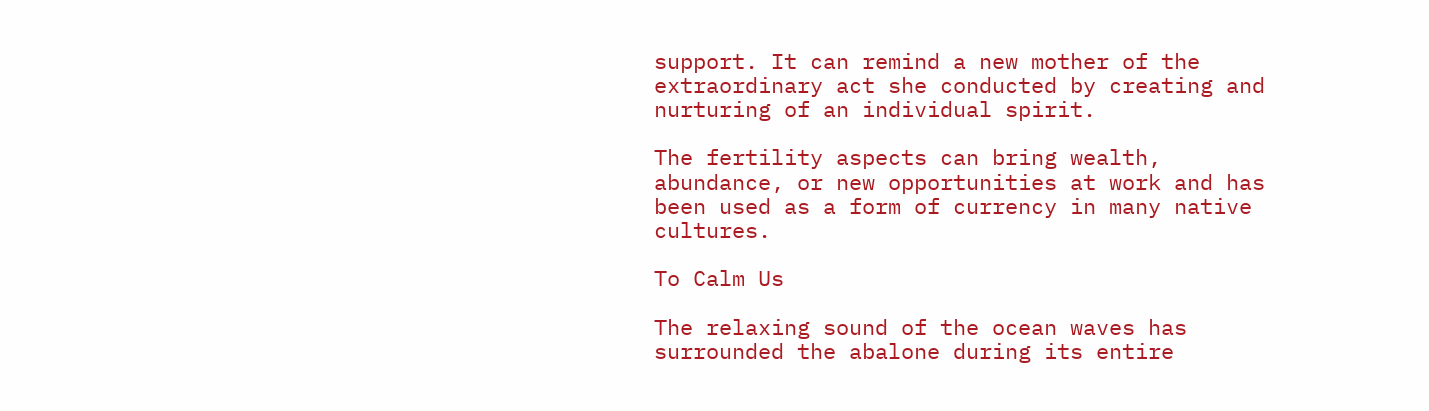support. It can remind a new mother of the extraordinary act she conducted by creating and nurturing of an individual spirit.

The fertility aspects can bring wealth, abundance, or new opportunities at work and has been used as a form of currency in many native cultures.

To Calm Us

The relaxing sound of the ocean waves has surrounded the abalone during its entire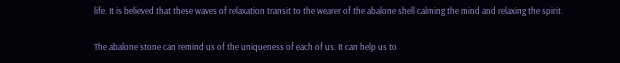life. It is believed that these waves of relaxation transit to the wearer of the abalone shell calming the mind and relaxing the spirit.

The abalone stone can remind us of the uniqueness of each of us. It can help us to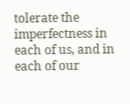tolerate the imperfectness in each of us, and in each of our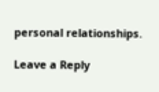personal relationships.

Leave a Reply